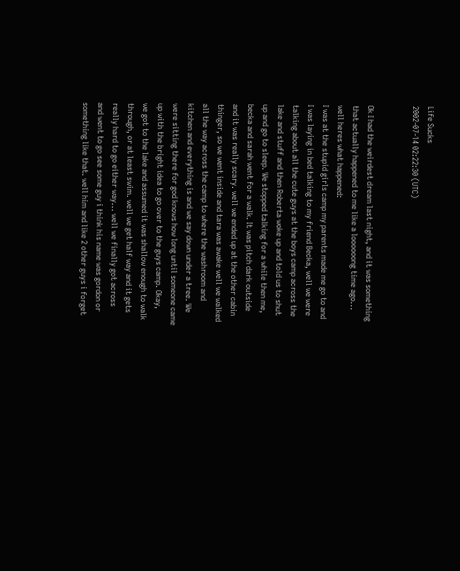Life Sucks
2002-07-14 02:22:30 (UTC)


Ok I had the weirdest dream last night, and it was something
that actually happened to me like a loooooong time ago...
well heres what happened:
I was at the stupid girls camp my parents made me go to and
I was laying in bed talking to my friend Becka, well we were
talking about all the cute guys at the boys camp across the
lake and stuff and then Roberta woke up and told us to shut
up and go to sleep. We stopped talking for a while then me,
becka and sarah went for a walk. It was pitch dark outside
and it was really scary. well we ended up at the other cabin
thinger, so we went inside and tara was awake well we walked
all the way across the camp to where the washroom and
kitchen and everything is and we say down under a tree. We
were sitting there for god knows how long until someone came
up with the bright idea to go over to the guys camp. Okay,
we got to the lake and assumed it was shallow enough to walk
through, or at least swim. well we get half way and it gets
really hard to go either way... well we finally got across
and went to go see some guy i think his name was gordon or
something like that. well him and like 2 other guys i forget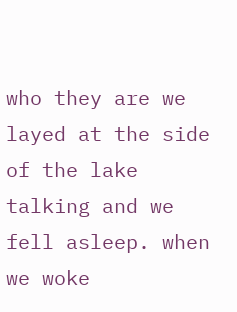who they are we layed at the side of the lake talking and we
fell asleep. when we woke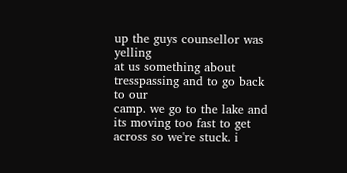up the guys counsellor was yelling
at us something about tresspassing and to go back to our
camp. we go to the lake and its moving too fast to get
across so we're stuck. i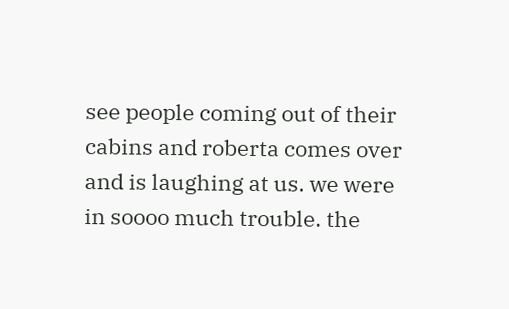see people coming out of their
cabins and roberta comes over and is laughing at us. we were
in soooo much trouble. the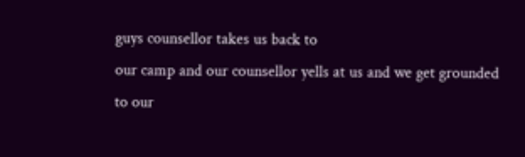guys counsellor takes us back to
our camp and our counsellor yells at us and we get grounded
to our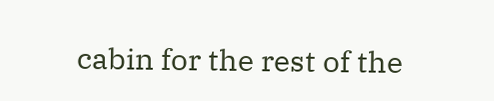cabin for the rest of the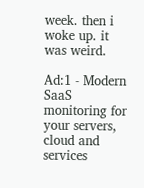week. then i woke up. it
was weird.

Ad:1 - Modern SaaS monitoring for your servers, cloud and services